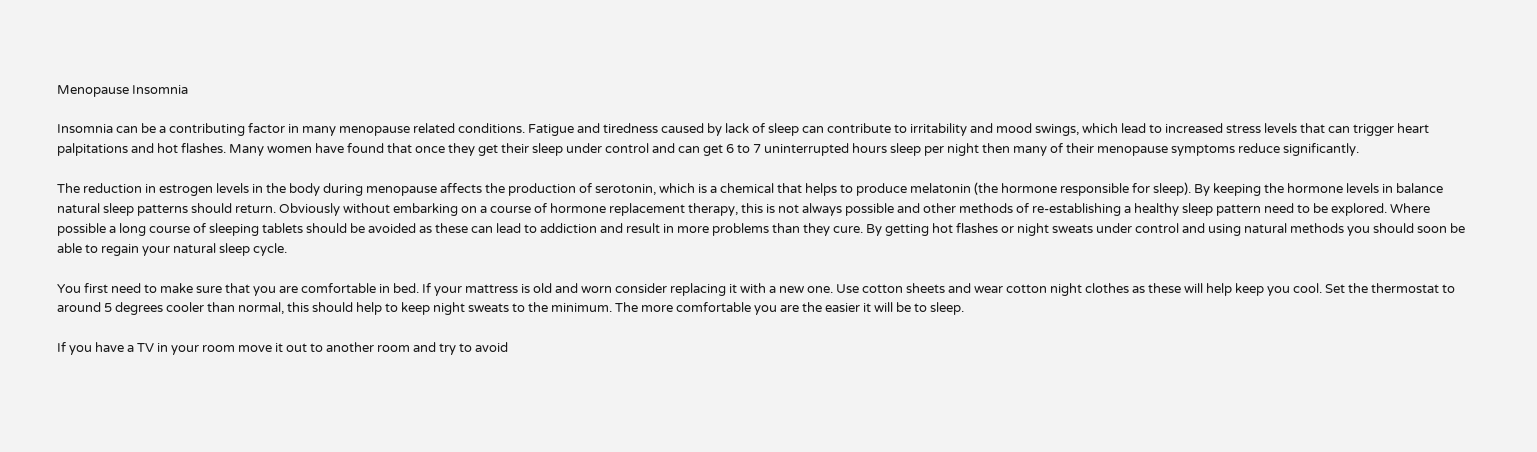Menopause Insomnia

Insomnia can be a contributing factor in many menopause related conditions. Fatigue and tiredness caused by lack of sleep can contribute to irritability and mood swings, which lead to increased stress levels that can trigger heart palpitations and hot flashes. Many women have found that once they get their sleep under control and can get 6 to 7 uninterrupted hours sleep per night then many of their menopause symptoms reduce significantly.

The reduction in estrogen levels in the body during menopause affects the production of serotonin, which is a chemical that helps to produce melatonin (the hormone responsible for sleep). By keeping the hormone levels in balance natural sleep patterns should return. Obviously without embarking on a course of hormone replacement therapy, this is not always possible and other methods of re-establishing a healthy sleep pattern need to be explored. Where possible a long course of sleeping tablets should be avoided as these can lead to addiction and result in more problems than they cure. By getting hot flashes or night sweats under control and using natural methods you should soon be able to regain your natural sleep cycle.

You first need to make sure that you are comfortable in bed. If your mattress is old and worn consider replacing it with a new one. Use cotton sheets and wear cotton night clothes as these will help keep you cool. Set the thermostat to around 5 degrees cooler than normal, this should help to keep night sweats to the minimum. The more comfortable you are the easier it will be to sleep.

If you have a TV in your room move it out to another room and try to avoid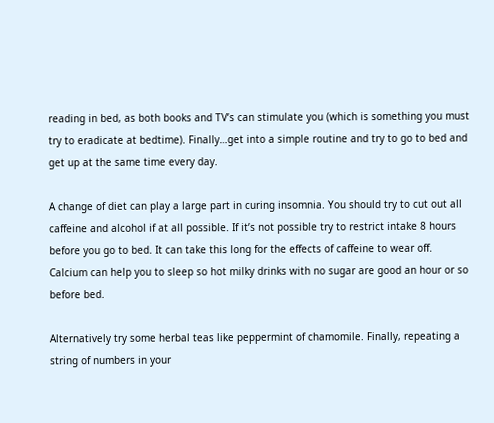reading in bed, as both books and TV’s can stimulate you (which is something you must try to eradicate at bedtime). Finally…get into a simple routine and try to go to bed and get up at the same time every day.

A change of diet can play a large part in curing insomnia. You should try to cut out all caffeine and alcohol if at all possible. If it’s not possible try to restrict intake 8 hours before you go to bed. It can take this long for the effects of caffeine to wear off. Calcium can help you to sleep so hot milky drinks with no sugar are good an hour or so before bed.

Alternatively try some herbal teas like peppermint of chamomile. Finally, repeating a string of numbers in your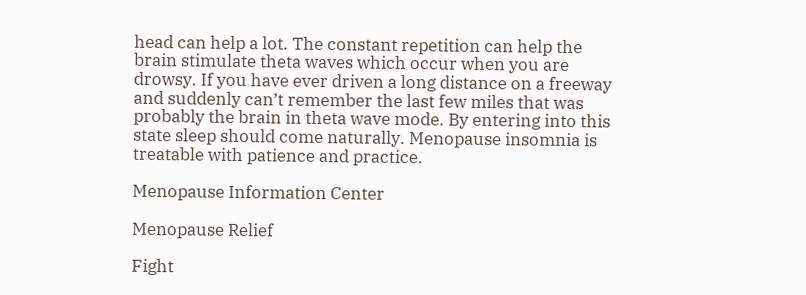head can help a lot. The constant repetition can help the brain stimulate theta waves which occur when you are drowsy. If you have ever driven a long distance on a freeway and suddenly can’t remember the last few miles that was probably the brain in theta wave mode. By entering into this state sleep should come naturally. Menopause insomnia is treatable with patience and practice.

Menopause Information Center

Menopause Relief

Fight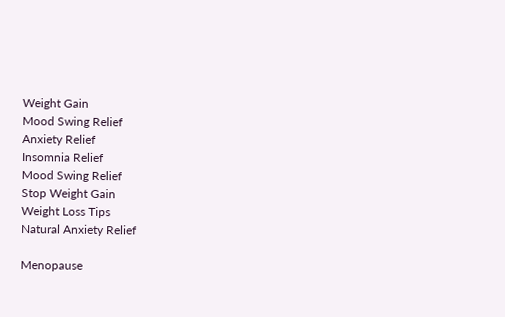Weight Gain
Mood Swing Relief
Anxiety Relief
Insomnia Relief
Mood Swing Relief
Stop Weight Gain
Weight Loss Tips
Natural Anxiety Relief

Menopause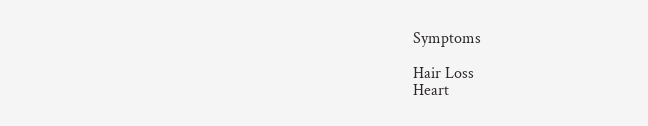Symptoms

Hair Loss
Heart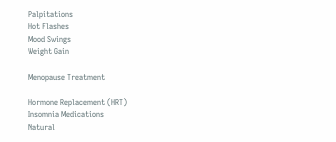Palpitations
Hot Flashes
Mood Swings
Weight Gain

Menopause Treatment

Hormone Replacement (HRT)
Insomnia Medications
Natural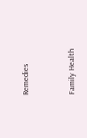Remedies


Family Health